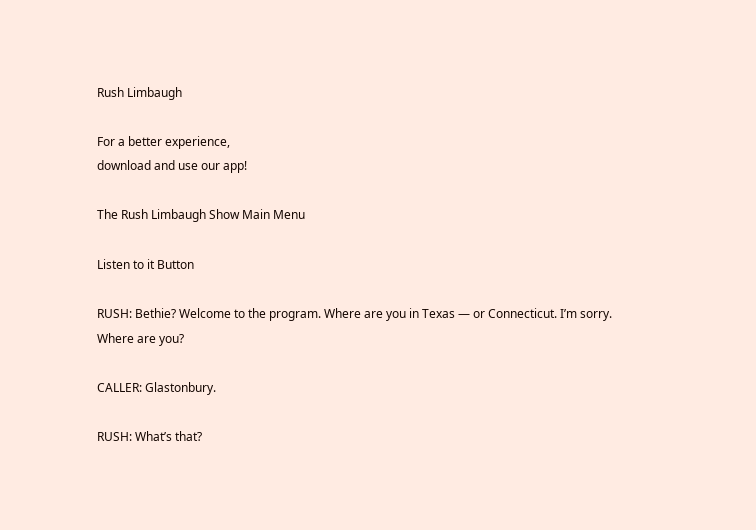Rush Limbaugh

For a better experience,
download and use our app!

The Rush Limbaugh Show Main Menu

Listen to it Button

RUSH: Bethie? Welcome to the program. Where are you in Texas — or Connecticut. I’m sorry. Where are you?

CALLER: Glastonbury.

RUSH: What’s that?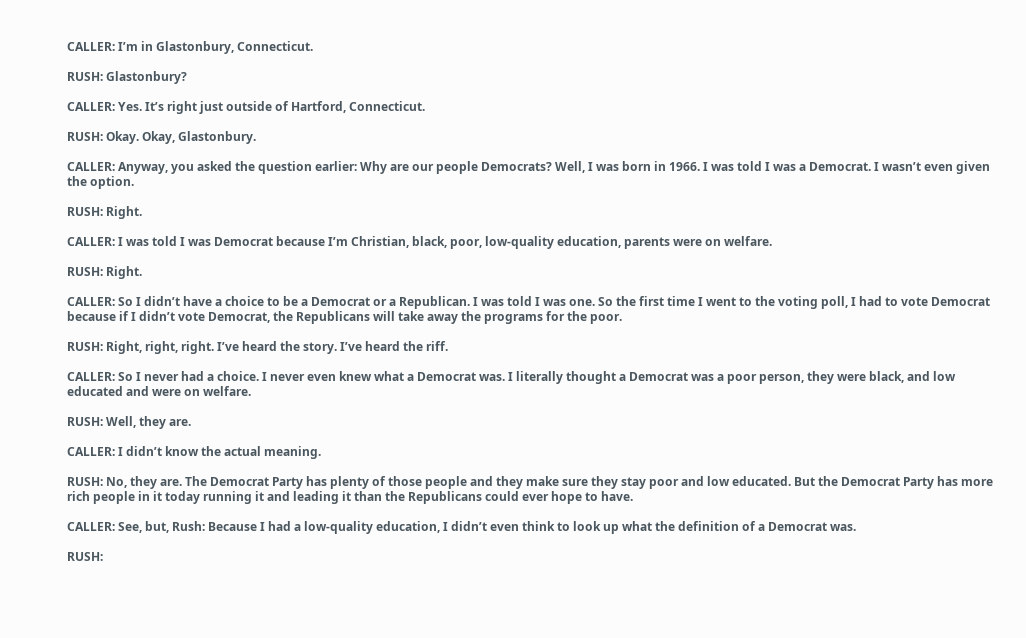CALLER: I’m in Glastonbury, Connecticut.

RUSH: Glastonbury?

CALLER: Yes. It’s right just outside of Hartford, Connecticut.

RUSH: Okay. Okay, Glastonbury.

CALLER: Anyway, you asked the question earlier: Why are our people Democrats? Well, I was born in 1966. I was told I was a Democrat. I wasn’t even given the option.

RUSH: Right.

CALLER: I was told I was Democrat because I’m Christian, black, poor, low-quality education, parents were on welfare.

RUSH: Right.

CALLER: So I didn’t have a choice to be a Democrat or a Republican. I was told I was one. So the first time I went to the voting poll, I had to vote Democrat because if I didn’t vote Democrat, the Republicans will take away the programs for the poor.

RUSH: Right, right, right. I’ve heard the story. I’ve heard the riff.

CALLER: So I never had a choice. I never even knew what a Democrat was. I literally thought a Democrat was a poor person, they were black, and low educated and were on welfare.

RUSH: Well, they are.

CALLER: I didn’t know the actual meaning.

RUSH: No, they are. The Democrat Party has plenty of those people and they make sure they stay poor and low educated. But the Democrat Party has more rich people in it today running it and leading it than the Republicans could ever hope to have.

CALLER: See, but, Rush: Because I had a low-quality education, I didn’t even think to look up what the definition of a Democrat was.

RUSH: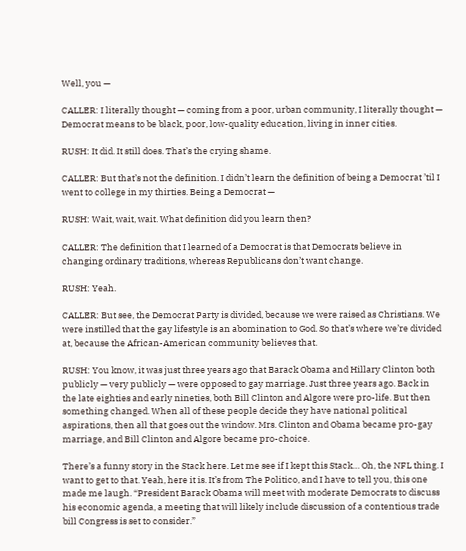Well, you —

CALLER: I literally thought — coming from a poor, urban community, I literally thought — Democrat means to be black, poor, low-quality education, living in inner cities.

RUSH: It did. It still does. That’s the crying shame.

CALLER: But that’s not the definition. I didn’t learn the definition of being a Democrat ’til I went to college in my thirties. Being a Democrat —

RUSH: Wait, wait, wait. What definition did you learn then?

CALLER: The definition that I learned of a Democrat is that Democrats believe in changing ordinary traditions, whereas Republicans don’t want change.

RUSH: Yeah.

CALLER: But see, the Democrat Party is divided, because we were raised as Christians. We were instilled that the gay lifestyle is an abomination to God. So that’s where we’re divided at, because the African-American community believes that.

RUSH: You know, it was just three years ago that Barack Obama and Hillary Clinton both publicly — very publicly — were opposed to gay marriage. Just three years ago. Back in the late eighties and early nineties, both Bill Clinton and Algore were pro-life. But then something changed. When all of these people decide they have national political aspirations, then all that goes out the window. Mrs. Clinton and Obama became pro-gay marriage, and Bill Clinton and Algore became pro-choice.

There’s a funny story in the Stack here. Let me see if I kept this Stack… Oh, the NFL thing. I want to get to that. Yeah, here it is. It’s from The Politico, and I have to tell you, this one made me laugh. “President Barack Obama will meet with moderate Democrats to discuss his economic agenda, a meeting that will likely include discussion of a contentious trade bill Congress is set to consider.”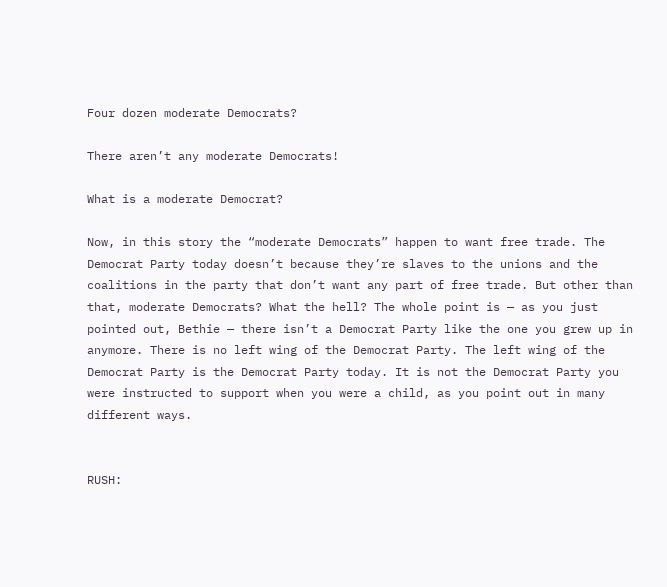Four dozen moderate Democrats?

There aren’t any moderate Democrats!

What is a moderate Democrat?

Now, in this story the “moderate Democrats” happen to want free trade. The Democrat Party today doesn’t because they’re slaves to the unions and the coalitions in the party that don’t want any part of free trade. But other than that, moderate Democrats? What the hell? The whole point is — as you just pointed out, Bethie — there isn’t a Democrat Party like the one you grew up in anymore. There is no left wing of the Democrat Party. The left wing of the Democrat Party is the Democrat Party today. It is not the Democrat Party you were instructed to support when you were a child, as you point out in many different ways.


RUSH: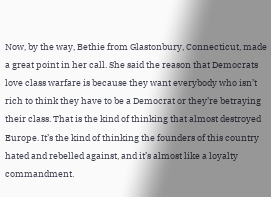Now, by the way, Bethie from Glastonbury, Connecticut, made a great point in her call. She said the reason that Democrats love class warfare is because they want everybody who isn’t rich to think they have to be a Democrat or they’re betraying their class. That is the kind of thinking that almost destroyed Europe. It’s the kind of thinking the founders of this country hated and rebelled against, and it’s almost like a loyalty commandment.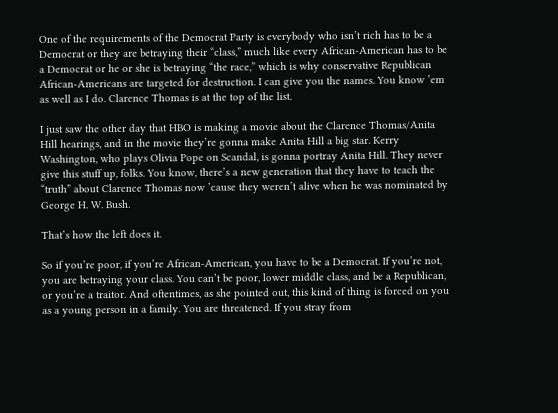One of the requirements of the Democrat Party is everybody who isn’t rich has to be a Democrat or they are betraying their “class,” much like every African-American has to be a Democrat or he or she is betraying “the race,” which is why conservative Republican African-Americans are targeted for destruction. I can give you the names. You know ’em as well as I do. Clarence Thomas is at the top of the list.

I just saw the other day that HBO is making a movie about the Clarence Thomas/Anita Hill hearings, and in the movie they’re gonna make Anita Hill a big star. Kerry Washington, who plays Olivia Pope on Scandal, is gonna portray Anita Hill. They never give this stuff up, folks. You know, there’s a new generation that they have to teach the “truth” about Clarence Thomas now ’cause they weren’t alive when he was nominated by George H. W. Bush.

That’s how the left does it.

So if you’re poor, if you’re African-American, you have to be a Democrat. If you’re not, you are betraying your class. You can’t be poor, lower middle class, and be a Republican, or you’re a traitor. And oftentimes, as she pointed out, this kind of thing is forced on you as a young person in a family. You are threatened. If you stray from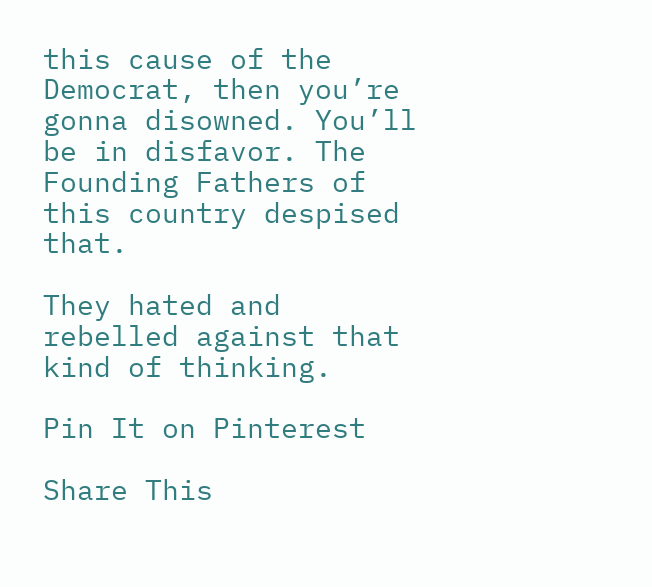this cause of the Democrat, then you’re gonna disowned. You’ll be in disfavor. The Founding Fathers of this country despised that.

They hated and rebelled against that kind of thinking.

Pin It on Pinterest

Share This